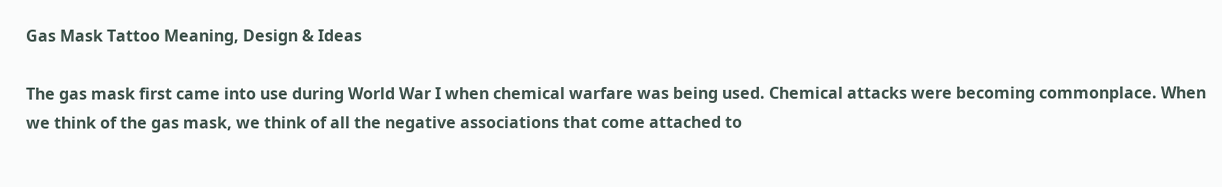Gas Mask Tattoo Meaning, Design & Ideas

The gas mask first came into use during World War I when chemical warfare was being used. Chemical attacks were becoming commonplace. When we think of the gas mask, we think of all the negative associations that come attached to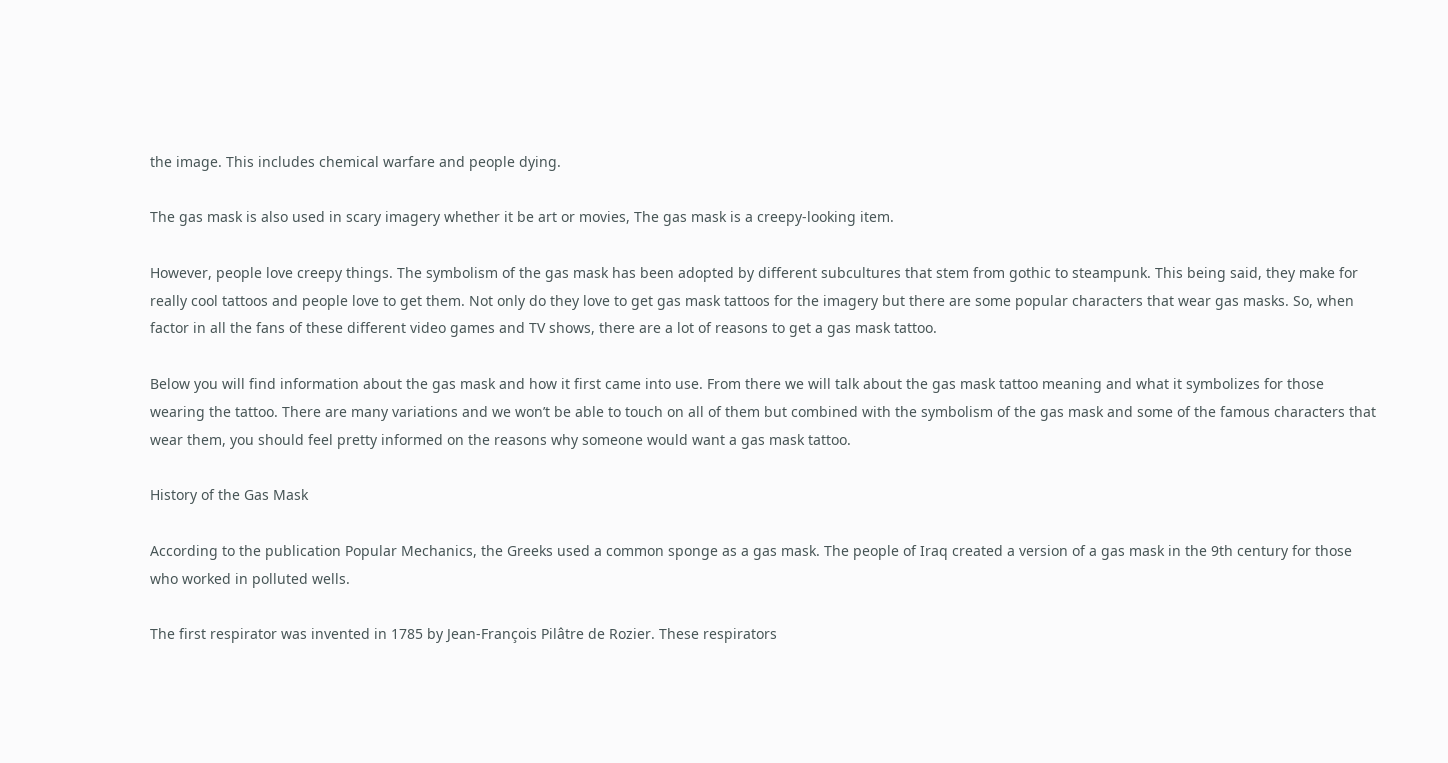the image. This includes chemical warfare and people dying.

The gas mask is also used in scary imagery whether it be art or movies, The gas mask is a creepy-looking item.

However, people love creepy things. The symbolism of the gas mask has been adopted by different subcultures that stem from gothic to steampunk. This being said, they make for really cool tattoos and people love to get them. Not only do they love to get gas mask tattoos for the imagery but there are some popular characters that wear gas masks. So, when factor in all the fans of these different video games and TV shows, there are a lot of reasons to get a gas mask tattoo.

Below you will find information about the gas mask and how it first came into use. From there we will talk about the gas mask tattoo meaning and what it symbolizes for those wearing the tattoo. There are many variations and we won’t be able to touch on all of them but combined with the symbolism of the gas mask and some of the famous characters that wear them, you should feel pretty informed on the reasons why someone would want a gas mask tattoo.

History of the Gas Mask

According to the publication Popular Mechanics, the Greeks used a common sponge as a gas mask. The people of Iraq created a version of a gas mask in the 9th century for those who worked in polluted wells.

The first respirator was invented in 1785 by Jean-François Pilâtre de Rozier. These respirators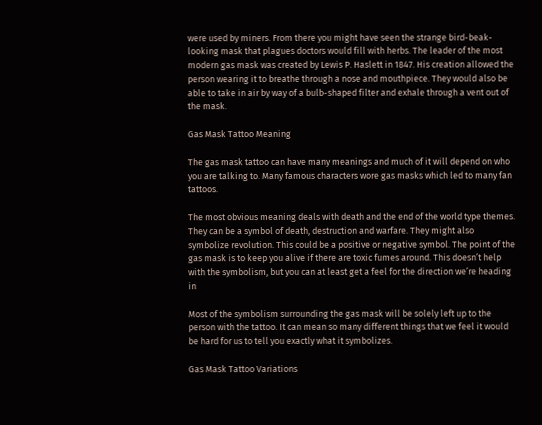were used by miners. From there you might have seen the strange bird-beak-looking mask that plagues doctors would fill with herbs. The leader of the most modern gas mask was created by Lewis P. Haslett in 1847. His creation allowed the person wearing it to breathe through a nose and mouthpiece. They would also be able to take in air by way of a bulb-shaped filter and exhale through a vent out of the mask.

Gas Mask Tattoo Meaning

The gas mask tattoo can have many meanings and much of it will depend on who you are talking to. Many famous characters wore gas masks which led to many fan tattoos.

The most obvious meaning deals with death and the end of the world type themes. They can be a symbol of death, destruction and warfare. They might also symbolize revolution. This could be a positive or negative symbol. The point of the gas mask is to keep you alive if there are toxic fumes around. This doesn’t help with the symbolism, but you can at least get a feel for the direction we’re heading in

Most of the symbolism surrounding the gas mask will be solely left up to the person with the tattoo. It can mean so many different things that we feel it would be hard for us to tell you exactly what it symbolizes.

Gas Mask Tattoo Variations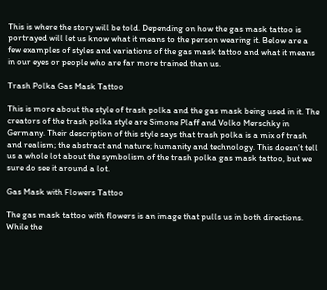This is where the story will be told. Depending on how the gas mask tattoo is portrayed will let us know what it means to the person wearing it. Below are a few examples of styles and variations of the gas mask tattoo and what it means in our eyes or people who are far more trained than us.

Trash Polka Gas Mask Tattoo

This is more about the style of trash polka and the gas mask being used in it. The creators of the trash polka style are Simone Plaff and Volko Merschky in Germany. Their description of this style says that trash polka is a mix of trash and realism; the abstract and nature; humanity and technology. This doesn’t tell us a whole lot about the symbolism of the trash polka gas mask tattoo, but we sure do see it around a lot.

Gas Mask with Flowers Tattoo

The gas mask tattoo with flowers is an image that pulls us in both directions. While the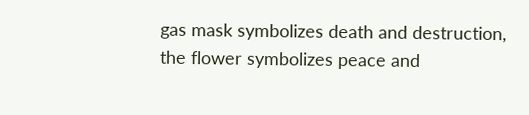gas mask symbolizes death and destruction, the flower symbolizes peace and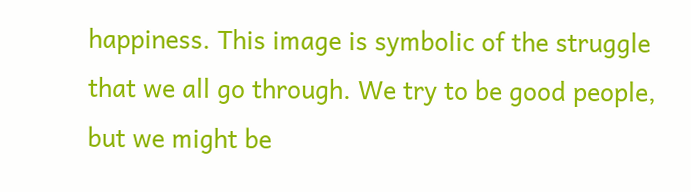happiness. This image is symbolic of the struggle that we all go through. We try to be good people, but we might be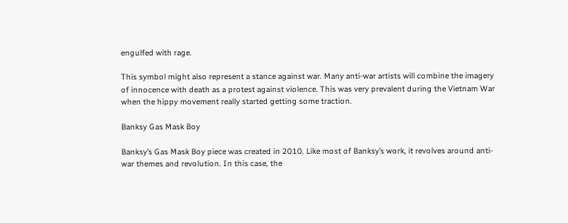engulfed with rage.

This symbol might also represent a stance against war. Many anti-war artists will combine the imagery of innocence with death as a protest against violence. This was very prevalent during the Vietnam War when the hippy movement really started getting some traction.

Banksy Gas Mask Boy

Banksy’s Gas Mask Boy piece was created in 2010. Like most of Banksy’s work, it revolves around anti-war themes and revolution. In this case, the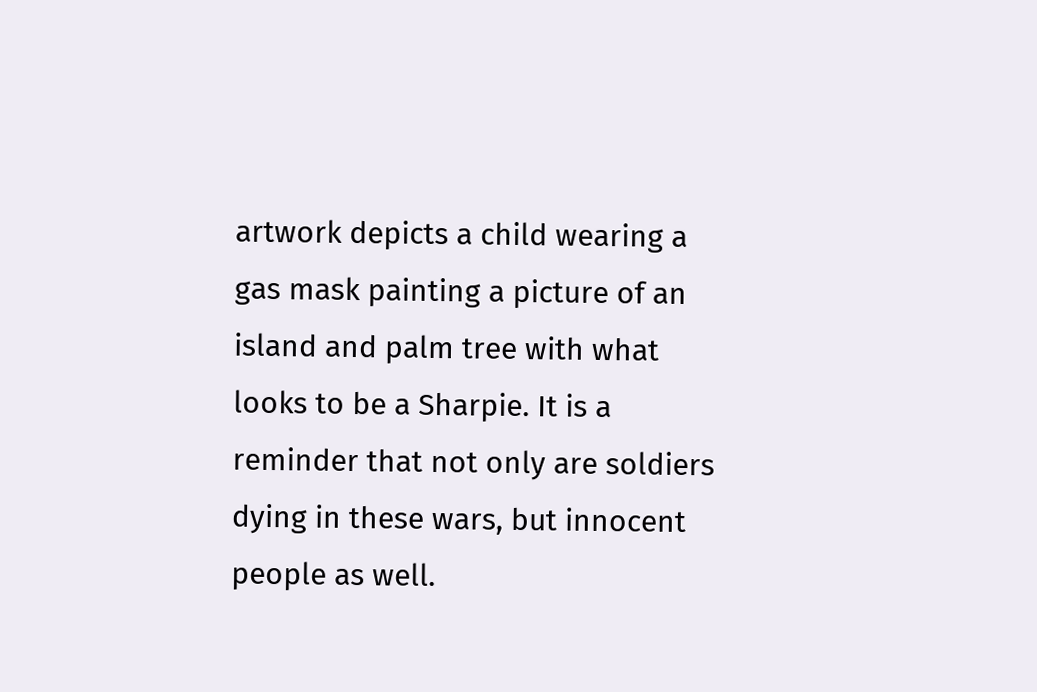artwork depicts a child wearing a gas mask painting a picture of an island and palm tree with what looks to be a Sharpie. It is a reminder that not only are soldiers dying in these wars, but innocent people as well.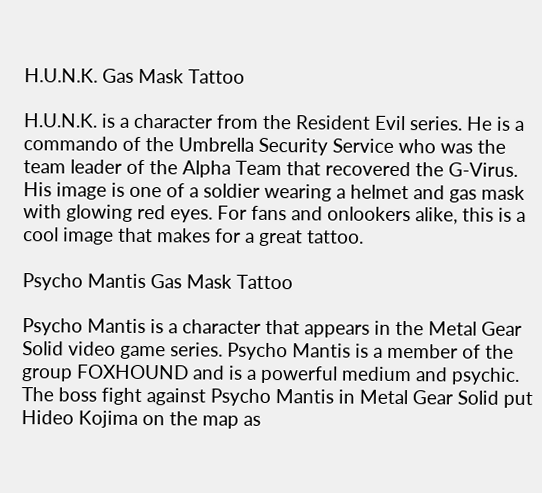H.U.N.K. Gas Mask Tattoo

H.U.N.K. is a character from the Resident Evil series. He is a commando of the Umbrella Security Service who was the team leader of the Alpha Team that recovered the G-Virus. His image is one of a soldier wearing a helmet and gas mask with glowing red eyes. For fans and onlookers alike, this is a cool image that makes for a great tattoo.

Psycho Mantis Gas Mask Tattoo

Psycho Mantis is a character that appears in the Metal Gear Solid video game series. Psycho Mantis is a member of the group FOXHOUND and is a powerful medium and psychic. The boss fight against Psycho Mantis in Metal Gear Solid put Hideo Kojima on the map as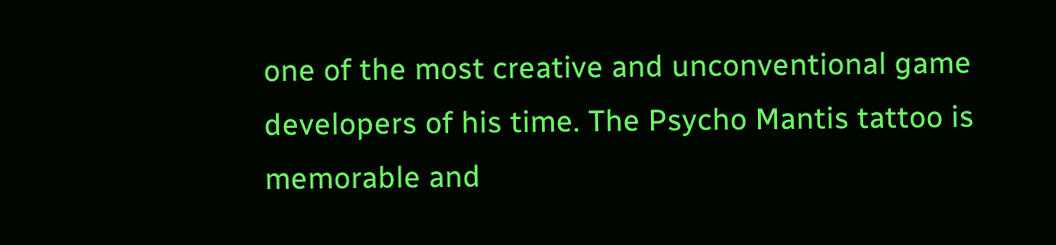one of the most creative and unconventional game developers of his time. The Psycho Mantis tattoo is memorable and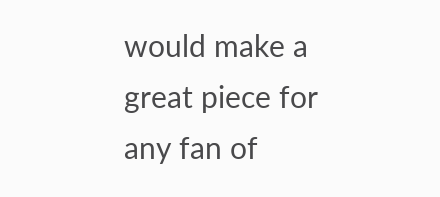would make a great piece for any fan of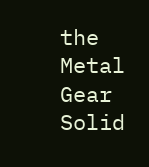the Metal Gear Solid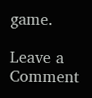game.

Leave a Comment